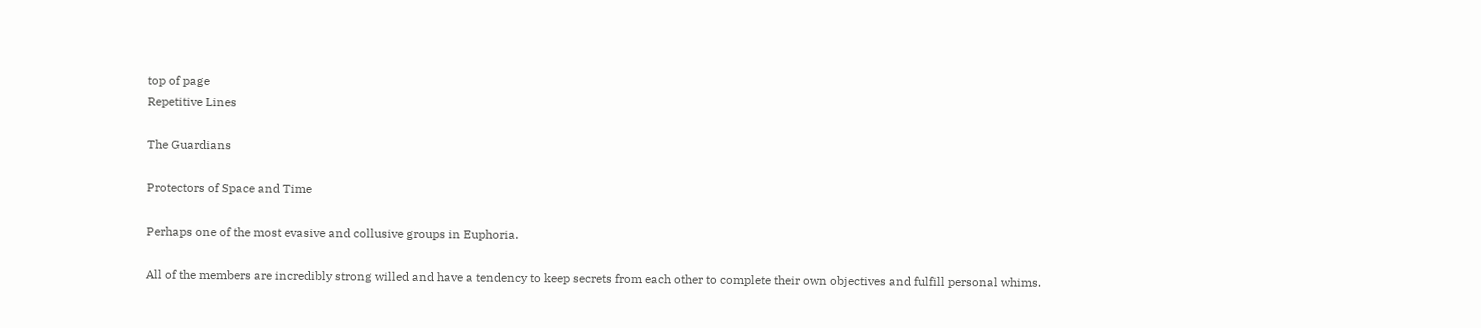top of page
Repetitive Lines

The Guardians

Protectors of Space and Time

Perhaps one of the most evasive and collusive groups in Euphoria.

All of the members are incredibly strong willed and have a tendency to keep secrets from each other to complete their own objectives and fulfill personal whims.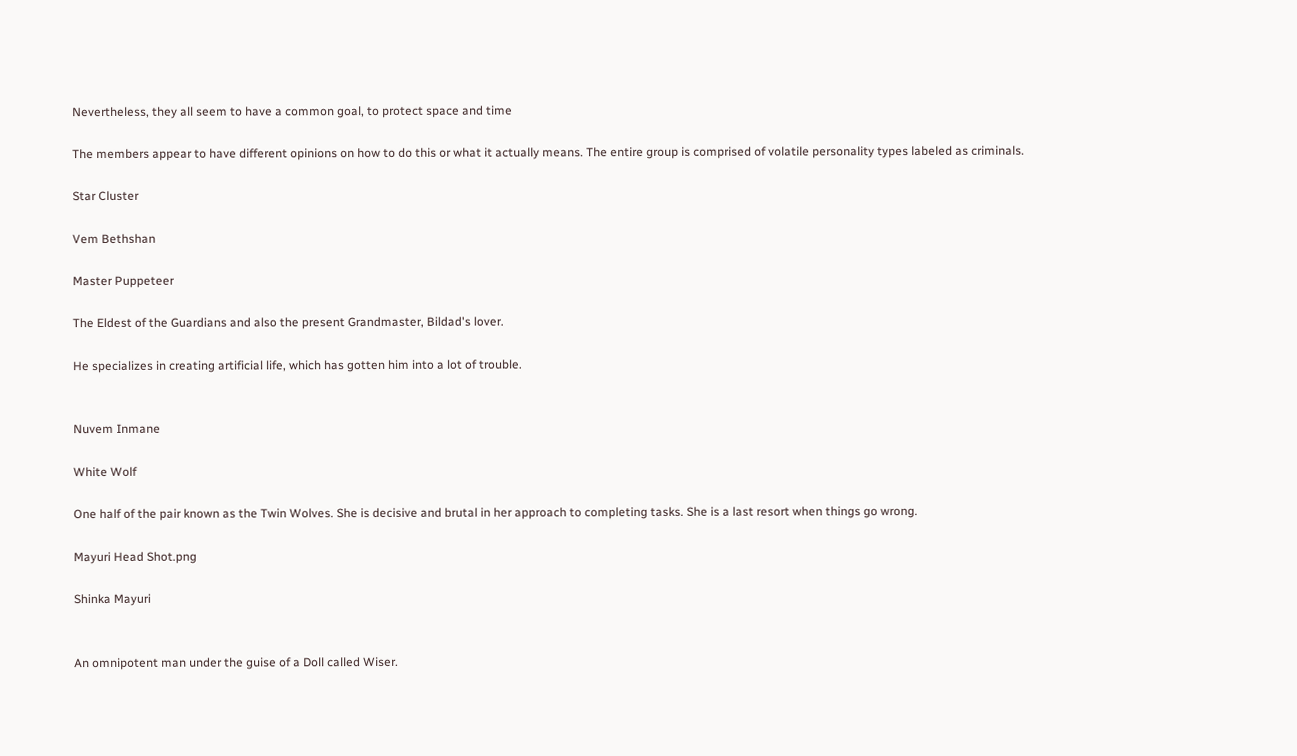Nevertheless, they all seem to have a common goal, to protect space and time

The members appear to have different opinions on how to do this or what it actually means. The entire group is comprised of volatile personality types labeled as criminals.

Star Cluster

Vem Bethshan

Master Puppeteer

The Eldest of the Guardians and also the present Grandmaster, Bildad's lover.

He specializes in creating artificial life, which has gotten him into a lot of trouble.


Nuvem Inmane

White Wolf

One half of the pair known as the Twin Wolves. She is decisive and brutal in her approach to completing tasks. She is a last resort when things go wrong.

Mayuri Head Shot.png

Shinka Mayuri


An omnipotent man under the guise of a Doll called Wiser.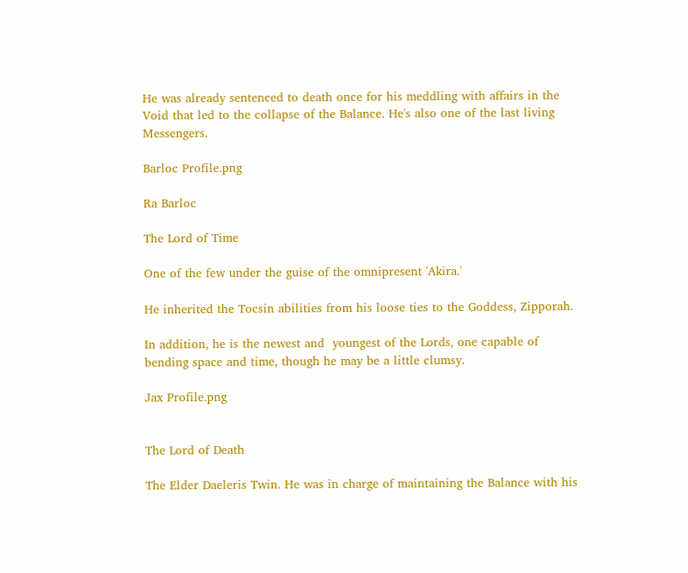He was already sentenced to death once for his meddling with affairs in the Void that led to the collapse of the Balance. He's also one of the last living Messengers.

Barloc Profile.png

Ra Barloc

The Lord of Time

One of the few under the guise of the omnipresent 'Akira.'

He inherited the Tocsin abilities from his loose ties to the Goddess, Zipporah.

In addition, he is the newest and  youngest of the Lords, one capable of bending space and time, though he may be a little clumsy.

Jax Profile.png


The Lord of Death

The Elder Daeleris Twin. He was in charge of maintaining the Balance with his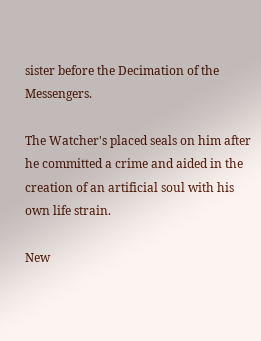sister before the Decimation of the Messengers.

The Watcher's placed seals on him after he committed a crime and aided in the creation of an artificial soul with his own life strain.

New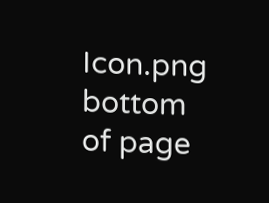Icon.png
bottom of page